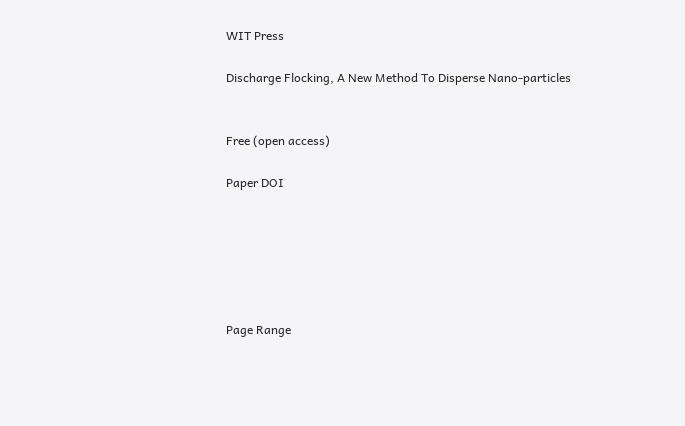WIT Press

Discharge Flocking, A New Method To Disperse Nano-particles


Free (open access)

Paper DOI






Page Range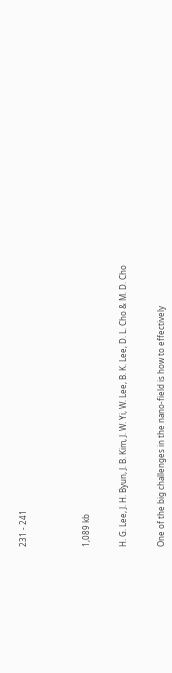231 - 241




1,089 kb


H. G. Lee, J. H. Byun, J. B. Kim, J. W. Yi, W. Lee, B. K. Lee, D. L. Cho & M. D. Cho


One of the big challenges in the nano-field is how to effectively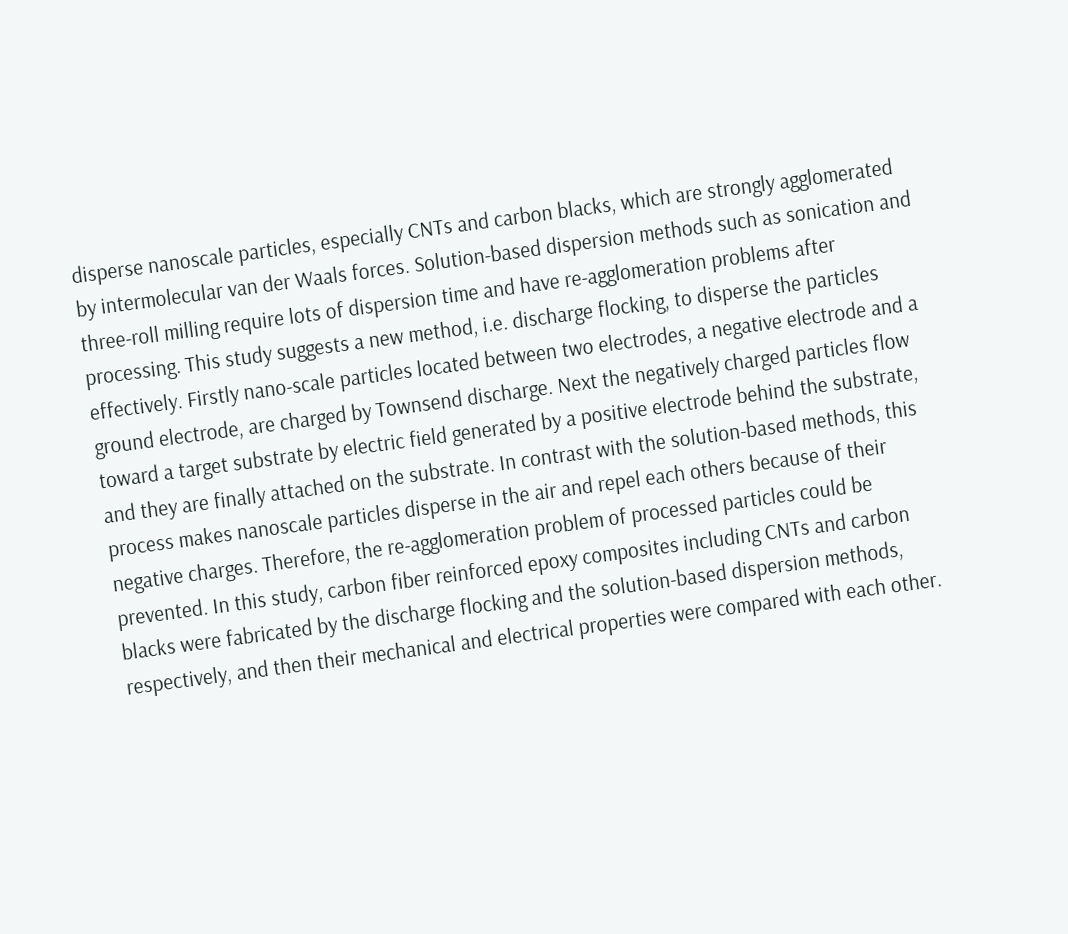disperse nanoscale particles, especially CNTs and carbon blacks, which are strongly agglomerated by intermolecular van der Waals forces. Solution-based dispersion methods such as sonication and three-roll milling require lots of dispersion time and have re-agglomeration problems after processing. This study suggests a new method, i.e. discharge flocking, to disperse the particles effectively. Firstly nano-scale particles located between two electrodes, a negative electrode and a ground electrode, are charged by Townsend discharge. Next the negatively charged particles flow toward a target substrate by electric field generated by a positive electrode behind the substrate, and they are finally attached on the substrate. In contrast with the solution-based methods, this process makes nanoscale particles disperse in the air and repel each others because of their negative charges. Therefore, the re-agglomeration problem of processed particles could be prevented. In this study, carbon fiber reinforced epoxy composites including CNTs and carbon blacks were fabricated by the discharge flocking and the solution-based dispersion methods, respectively, and then their mechanical and electrical properties were compared with each other.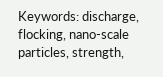Keywords: discharge, flocking, nano-scale particles, strength,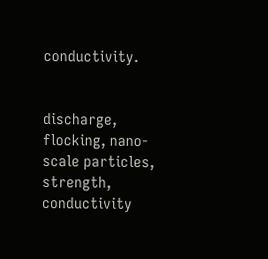conductivity.


discharge, flocking, nano-scale particles, strength, conductivity